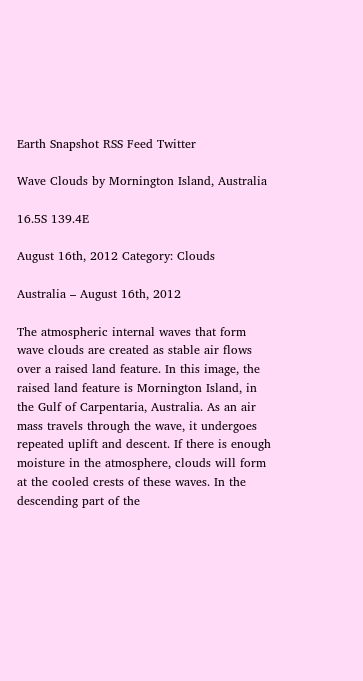Earth Snapshot RSS Feed Twitter

Wave Clouds by Mornington Island, Australia

16.5S 139.4E

August 16th, 2012 Category: Clouds

Australia – August 16th, 2012

The atmospheric internal waves that form wave clouds are created as stable air flows over a raised land feature. In this image, the raised land feature is Mornington Island, in the Gulf of Carpentaria, Australia. As an air mass travels through the wave, it undergoes repeated uplift and descent. If there is enough moisture in the atmosphere, clouds will form at the cooled crests of these waves. In the descending part of the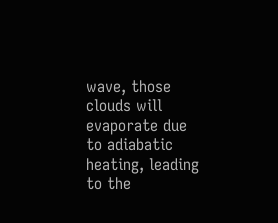wave, those clouds will evaporate due to adiabatic heating, leading to the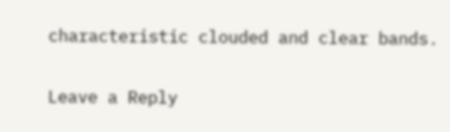characteristic clouded and clear bands.

Leave a Reply